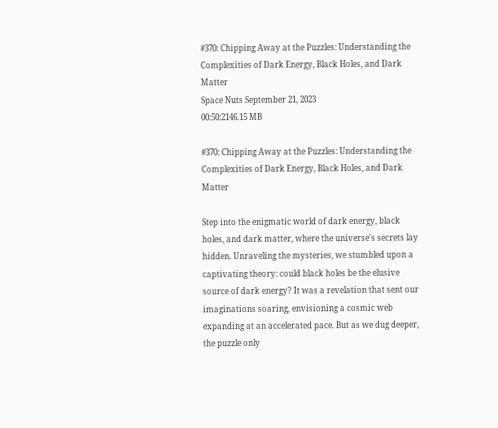#370: Chipping Away at the Puzzles: Understanding the Complexities of Dark Energy, Black Holes, and Dark Matter
Space Nuts September 21, 2023
00:50:2146.15 MB

#370: Chipping Away at the Puzzles: Understanding the Complexities of Dark Energy, Black Holes, and Dark Matter

Step into the enigmatic world of dark energy, black holes, and dark matter, where the universe's secrets lay hidden. Unraveling the mysteries, we stumbled upon a captivating theory: could black holes be the elusive source of dark energy? It was a revelation that sent our imaginations soaring, envisioning a cosmic web expanding at an accelerated pace. But as we dug deeper, the puzzle only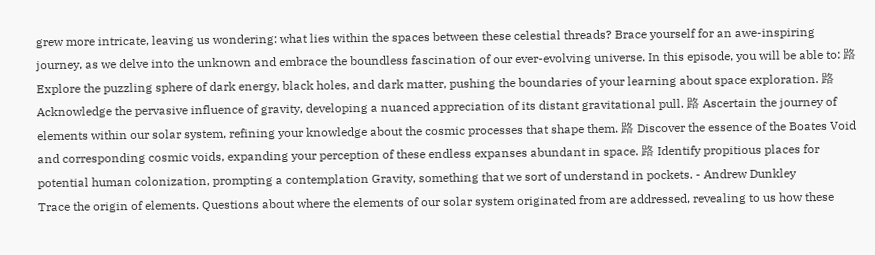grew more intricate, leaving us wondering: what lies within the spaces between these celestial threads? Brace yourself for an awe-inspiring journey, as we delve into the unknown and embrace the boundless fascination of our ever-evolving universe. In this episode, you will be able to: 路 Explore the puzzling sphere of dark energy, black holes, and dark matter, pushing the boundaries of your learning about space exploration. 路 Acknowledge the pervasive influence of gravity, developing a nuanced appreciation of its distant gravitational pull. 路 Ascertain the journey of elements within our solar system, refining your knowledge about the cosmic processes that shape them. 路 Discover the essence of the Boates Void and corresponding cosmic voids, expanding your perception of these endless expanses abundant in space. 路 Identify propitious places for potential human colonization, prompting a contemplation Gravity, something that we sort of understand in pockets. - Andrew Dunkley
Trace the origin of elements. Questions about where the elements of our solar system originated from are addressed, revealing to us how these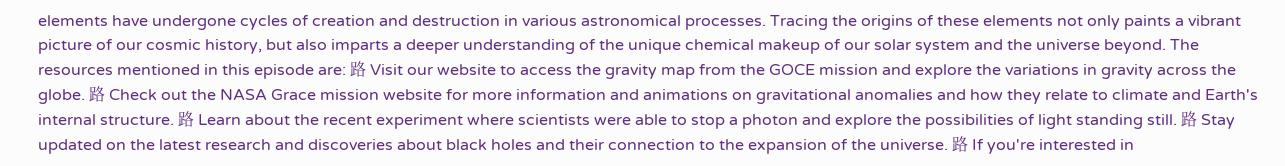elements have undergone cycles of creation and destruction in various astronomical processes. Tracing the origins of these elements not only paints a vibrant picture of our cosmic history, but also imparts a deeper understanding of the unique chemical makeup of our solar system and the universe beyond. The resources mentioned in this episode are: 路 Visit our website to access the gravity map from the GOCE mission and explore the variations in gravity across the globe. 路 Check out the NASA Grace mission website for more information and animations on gravitational anomalies and how they relate to climate and Earth's internal structure. 路 Learn about the recent experiment where scientists were able to stop a photon and explore the possibilities of light standing still. 路 Stay updated on the latest research and discoveries about black holes and their connection to the expansion of the universe. 路 If you're interested in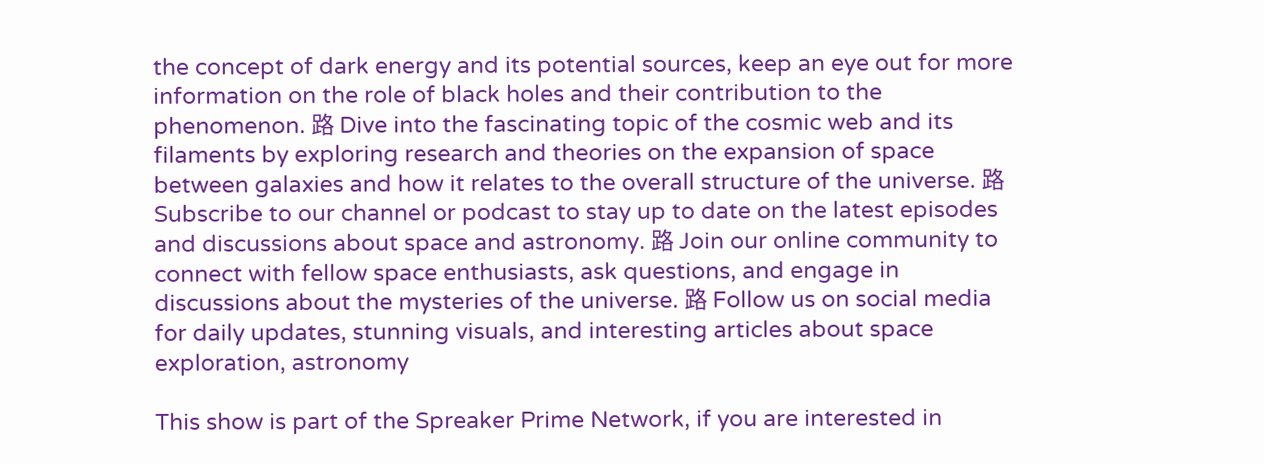the concept of dark energy and its potential sources, keep an eye out for more information on the role of black holes and their contribution to the phenomenon. 路 Dive into the fascinating topic of the cosmic web and its filaments by exploring research and theories on the expansion of space between galaxies and how it relates to the overall structure of the universe. 路 Subscribe to our channel or podcast to stay up to date on the latest episodes and discussions about space and astronomy. 路 Join our online community to connect with fellow space enthusiasts, ask questions, and engage in discussions about the mysteries of the universe. 路 Follow us on social media for daily updates, stunning visuals, and interesting articles about space exploration, astronomy

This show is part of the Spreaker Prime Network, if you are interested in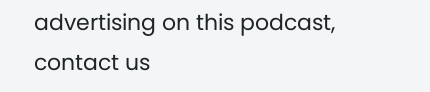advertising on this podcast, contact us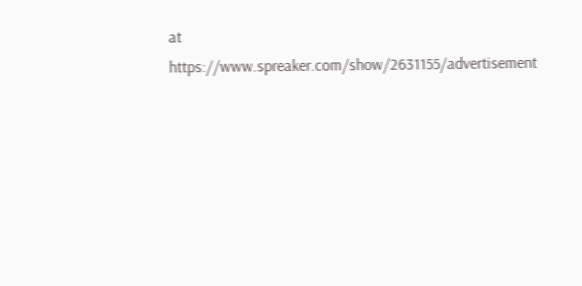at https://www.spreaker.com/show/2631155/advertisement